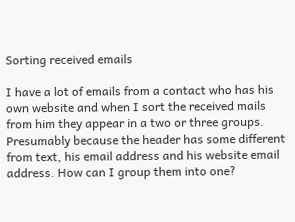Sorting received emails

I have a lot of emails from a contact who has his own website and when I sort the received mails from him they appear in a two or three groups. Presumably because the header has some different from text, his email address and his website email address. How can I group them into one?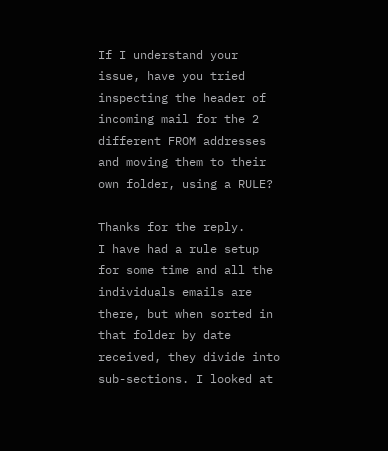If I understand your issue, have you tried inspecting the header of incoming mail for the 2 different FROM addresses and moving them to their own folder, using a RULE?

Thanks for the reply.
I have had a rule setup for some time and all the individuals emails are there, but when sorted in that folder by date received, they divide into sub-sections. I looked at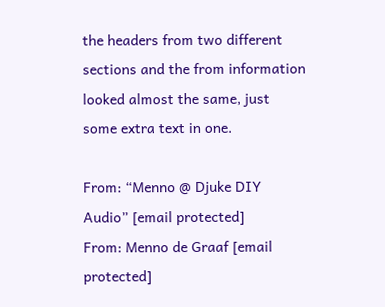the headers from two different sections and the from information looked almost the same, just some extra text in one.

From: “Menno @ Djuke DIY Audio” [email protected]
From: Menno de Graaf [email protected]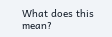What does this mean?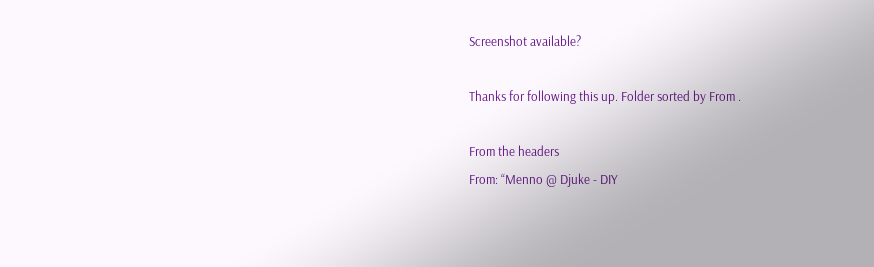Screenshot available?

Thanks for following this up. Folder sorted by From .

From the headers
From: “Menno @ Djuke - DIY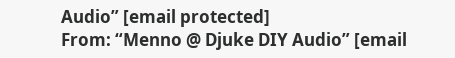Audio” [email protected]
From: “Menno @ Djuke DIY Audio” [email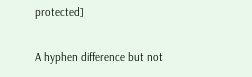protected]

A hyphen difference but not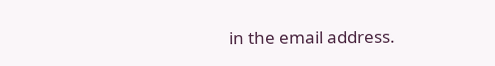in the email address.